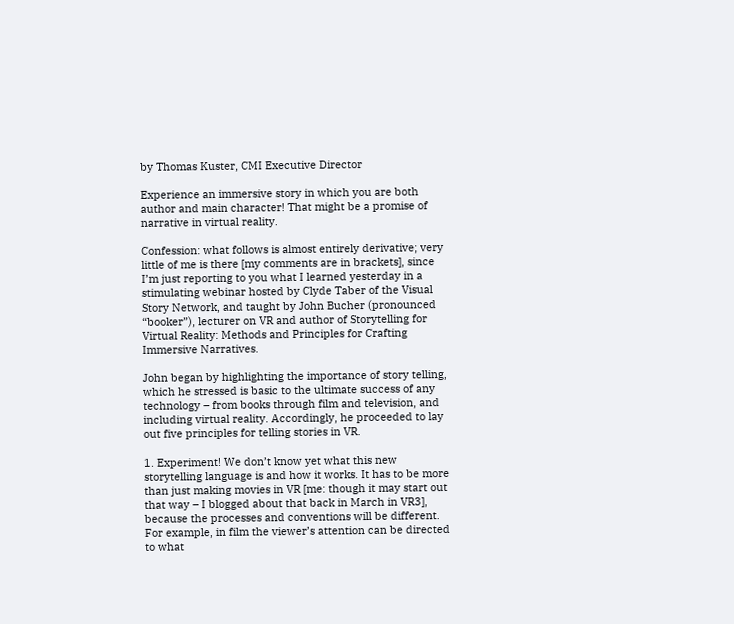by Thomas Kuster, CMI Executive Director

Experience an immersive story in which you are both author and main character! That might be a promise of narrative in virtual reality.

Confession: what follows is almost entirely derivative; very little of me is there [my comments are in brackets], since I’m just reporting to you what I learned yesterday in a stimulating webinar hosted by Clyde Taber of the Visual Story Network, and taught by John Bucher (pronounced “booker”), lecturer on VR and author of Storytelling for Virtual Reality: Methods and Principles for Crafting Immersive Narratives.

John began by highlighting the importance of story telling, which he stressed is basic to the ultimate success of any technology – from books through film and television, and including virtual reality. Accordingly, he proceeded to lay out five principles for telling stories in VR.

1. Experiment! We don’t know yet what this new storytelling language is and how it works. It has to be more than just making movies in VR [me: though it may start out that way – I blogged about that back in March in VR3], because the processes and conventions will be different. For example, in film the viewer’s attention can be directed to what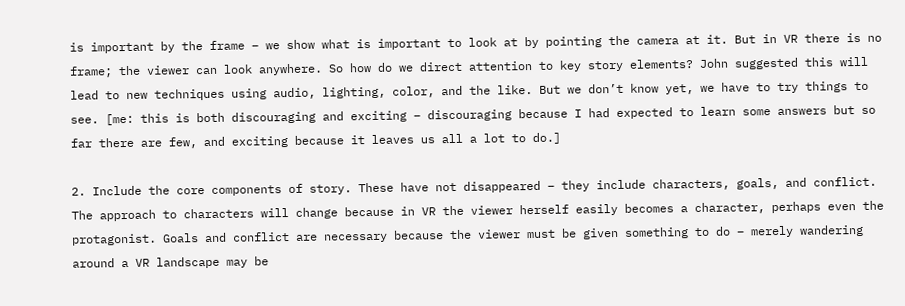is important by the frame – we show what is important to look at by pointing the camera at it. But in VR there is no frame; the viewer can look anywhere. So how do we direct attention to key story elements? John suggested this will lead to new techniques using audio, lighting, color, and the like. But we don’t know yet, we have to try things to see. [me: this is both discouraging and exciting – discouraging because I had expected to learn some answers but so far there are few, and exciting because it leaves us all a lot to do.]

2. Include the core components of story. These have not disappeared – they include characters, goals, and conflict. The approach to characters will change because in VR the viewer herself easily becomes a character, perhaps even the protagonist. Goals and conflict are necessary because the viewer must be given something to do – merely wandering around a VR landscape may be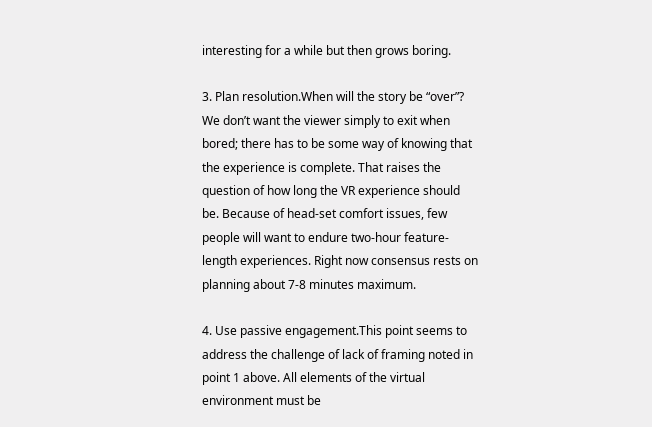interesting for a while but then grows boring.

3. Plan resolution.When will the story be “over”? We don’t want the viewer simply to exit when bored; there has to be some way of knowing that the experience is complete. That raises the question of how long the VR experience should be. Because of head-set comfort issues, few people will want to endure two-hour feature-length experiences. Right now consensus rests on planning about 7-8 minutes maximum.

4. Use passive engagement.This point seems to address the challenge of lack of framing noted in point 1 above. All elements of the virtual environment must be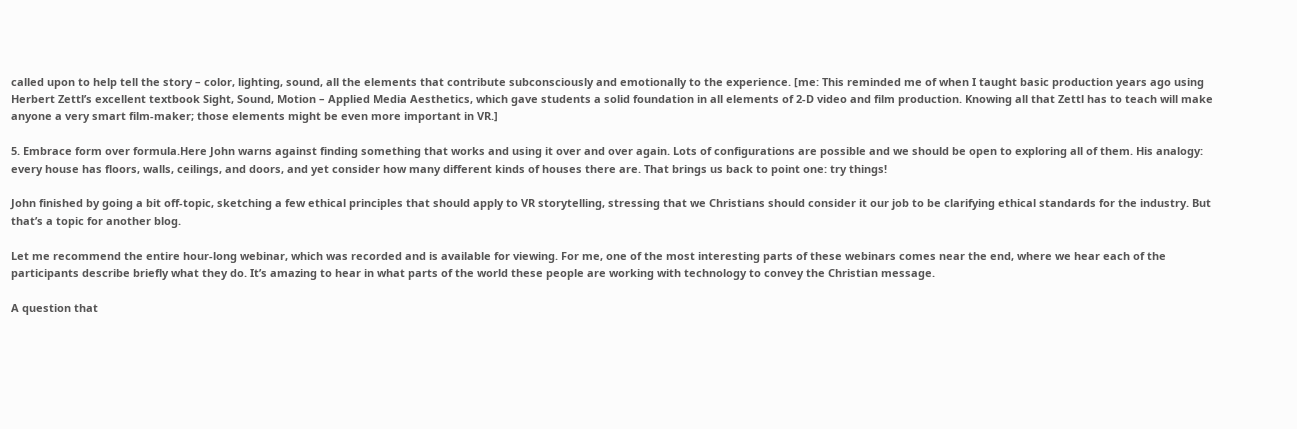called upon to help tell the story – color, lighting, sound, all the elements that contribute subconsciously and emotionally to the experience. [me: This reminded me of when I taught basic production years ago using Herbert Zettl’s excellent textbook Sight, Sound, Motion – Applied Media Aesthetics, which gave students a solid foundation in all elements of 2-D video and film production. Knowing all that Zettl has to teach will make anyone a very smart film-maker; those elements might be even more important in VR.]

5. Embrace form over formula.Here John warns against finding something that works and using it over and over again. Lots of configurations are possible and we should be open to exploring all of them. His analogy: every house has floors, walls, ceilings, and doors, and yet consider how many different kinds of houses there are. That brings us back to point one: try things!

John finished by going a bit off-topic, sketching a few ethical principles that should apply to VR storytelling, stressing that we Christians should consider it our job to be clarifying ethical standards for the industry. But that’s a topic for another blog.

Let me recommend the entire hour-long webinar, which was recorded and is available for viewing. For me, one of the most interesting parts of these webinars comes near the end, where we hear each of the participants describe briefly what they do. It’s amazing to hear in what parts of the world these people are working with technology to convey the Christian message.

A question that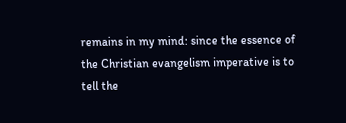remains in my mind: since the essence of the Christian evangelism imperative is to tell the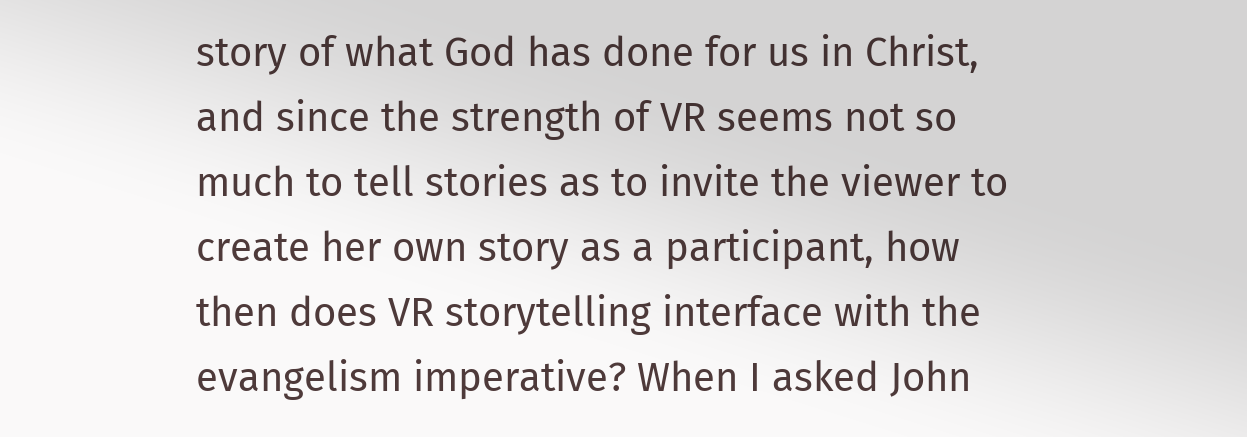story of what God has done for us in Christ, and since the strength of VR seems not so much to tell stories as to invite the viewer to create her own story as a participant, how then does VR storytelling interface with the evangelism imperative? When I asked John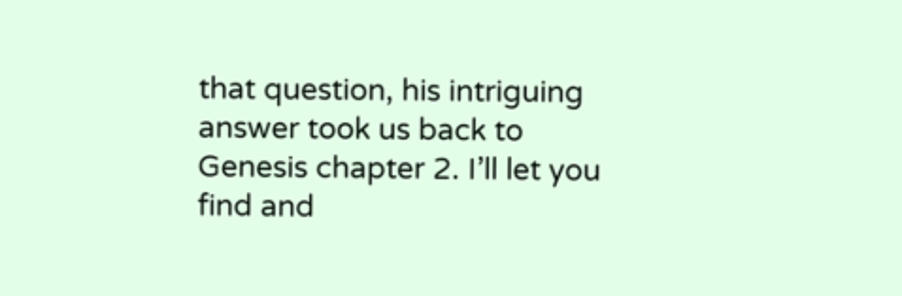that question, his intriguing answer took us back to Genesis chapter 2. I’ll let you find and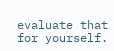evaluate that for yourself.